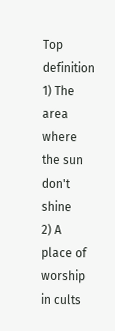Top definition
1) The area where the sun don't shine
2) A place of worship in cults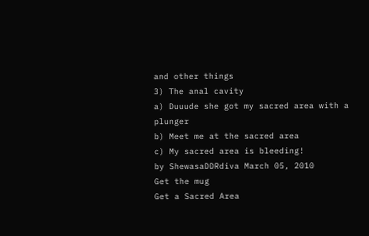and other things
3) The anal cavity
a) Duuude she got my sacred area with a plunger
b) Meet me at the sacred area
c) My sacred area is bleeding!
by ShewasaDDRdiva March 05, 2010
Get the mug
Get a Sacred Area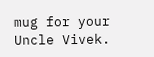mug for your Uncle Vivek.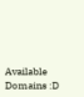Available Domains :D